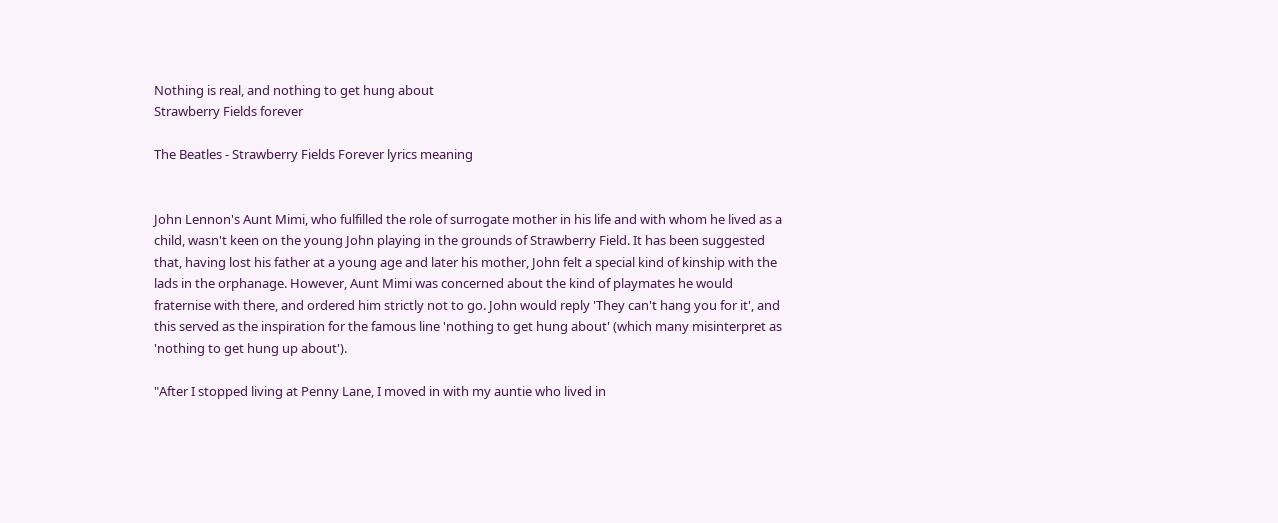Nothing is real, and nothing to get hung about
Strawberry Fields forever

The Beatles - Strawberry Fields Forever lyrics meaning


John Lennon's Aunt Mimi, who fulfilled the role of surrogate mother in his life and with whom he lived as a child, wasn't keen on the young John playing in the grounds of Strawberry Field. It has been suggested that, having lost his father at a young age and later his mother, John felt a special kind of kinship with the lads in the orphanage. However, Aunt Mimi was concerned about the kind of playmates he would fraternise with there, and ordered him strictly not to go. John would reply 'They can't hang you for it', and this served as the inspiration for the famous line 'nothing to get hung about' (which many misinterpret as 'nothing to get hung up about').

"After I stopped living at Penny Lane, I moved in with my auntie who lived in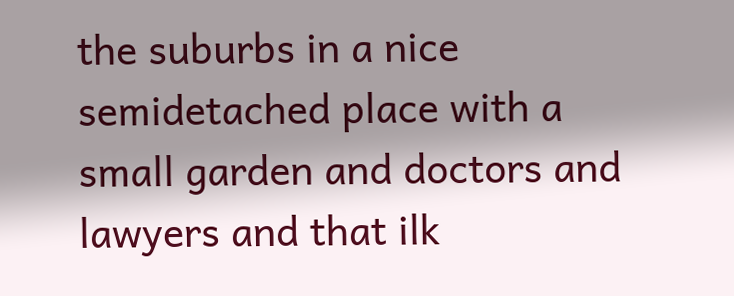the suburbs in a nice semidetached place with a small garden and doctors and lawyers and that ilk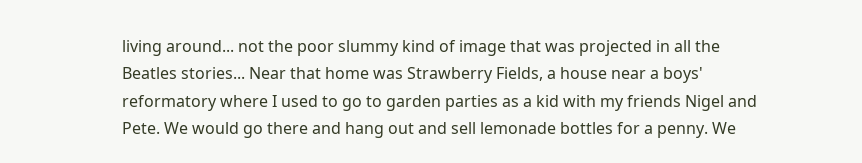living around... not the poor slummy kind of image that was projected in all the Beatles stories... Near that home was Strawberry Fields, a house near a boys' reformatory where I used to go to garden parties as a kid with my friends Nigel and Pete. We would go there and hang out and sell lemonade bottles for a penny. We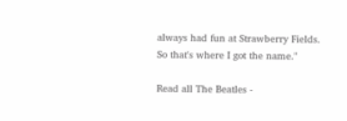always had fun at Strawberry Fields. So that's where I got the name."

Read all The Beatles -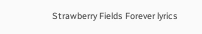Strawberry Fields Forever lyrics